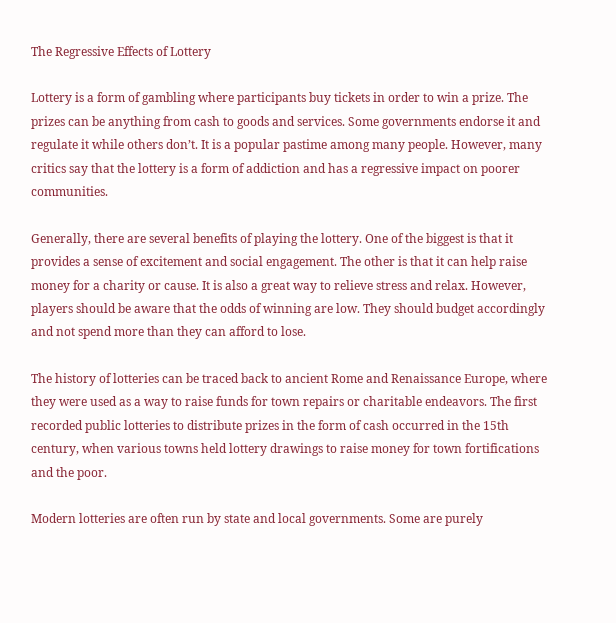The Regressive Effects of Lottery

Lottery is a form of gambling where participants buy tickets in order to win a prize. The prizes can be anything from cash to goods and services. Some governments endorse it and regulate it while others don’t. It is a popular pastime among many people. However, many critics say that the lottery is a form of addiction and has a regressive impact on poorer communities.

Generally, there are several benefits of playing the lottery. One of the biggest is that it provides a sense of excitement and social engagement. The other is that it can help raise money for a charity or cause. It is also a great way to relieve stress and relax. However, players should be aware that the odds of winning are low. They should budget accordingly and not spend more than they can afford to lose.

The history of lotteries can be traced back to ancient Rome and Renaissance Europe, where they were used as a way to raise funds for town repairs or charitable endeavors. The first recorded public lotteries to distribute prizes in the form of cash occurred in the 15th century, when various towns held lottery drawings to raise money for town fortifications and the poor.

Modern lotteries are often run by state and local governments. Some are purely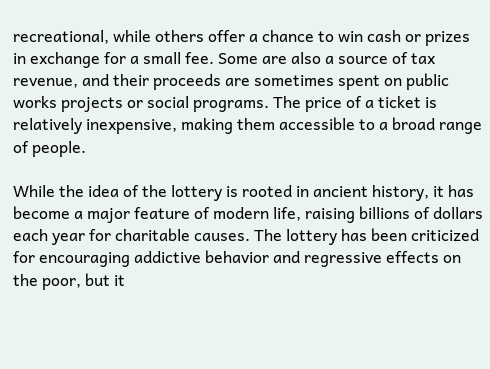recreational, while others offer a chance to win cash or prizes in exchange for a small fee. Some are also a source of tax revenue, and their proceeds are sometimes spent on public works projects or social programs. The price of a ticket is relatively inexpensive, making them accessible to a broad range of people.

While the idea of the lottery is rooted in ancient history, it has become a major feature of modern life, raising billions of dollars each year for charitable causes. The lottery has been criticized for encouraging addictive behavior and regressive effects on the poor, but it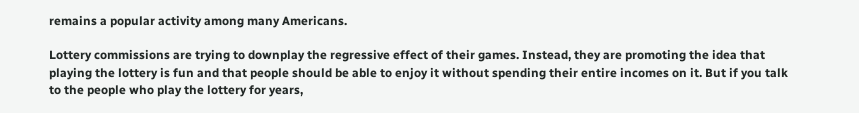remains a popular activity among many Americans.

Lottery commissions are trying to downplay the regressive effect of their games. Instead, they are promoting the idea that playing the lottery is fun and that people should be able to enjoy it without spending their entire incomes on it. But if you talk to the people who play the lottery for years,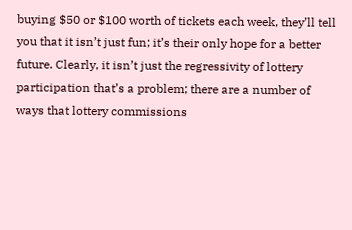buying $50 or $100 worth of tickets each week, they’ll tell you that it isn’t just fun; it’s their only hope for a better future. Clearly, it isn’t just the regressivity of lottery participation that’s a problem; there are a number of ways that lottery commissions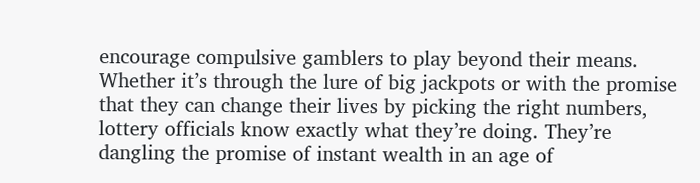encourage compulsive gamblers to play beyond their means. Whether it’s through the lure of big jackpots or with the promise that they can change their lives by picking the right numbers, lottery officials know exactly what they’re doing. They’re dangling the promise of instant wealth in an age of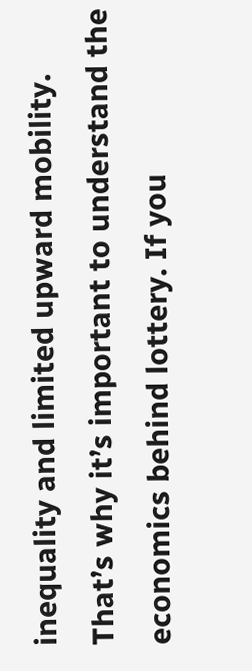inequality and limited upward mobility. That’s why it’s important to understand the economics behind lottery. If you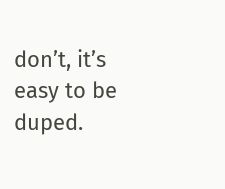don’t, it’s easy to be duped.